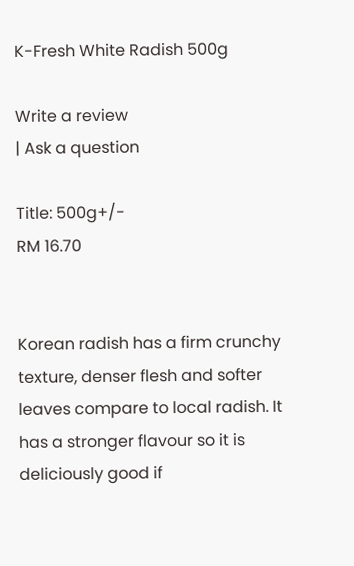K-Fresh White Radish 500g

Write a review
| Ask a question

Title: 500g+/-
RM 16.70


Korean radish has a firm crunchy texture, denser flesh and softer leaves compare to local radish. It has a stronger flavour so it is deliciously good if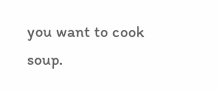you want to cook soup.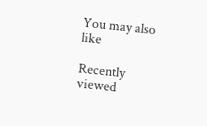You may also like

Recently viewed